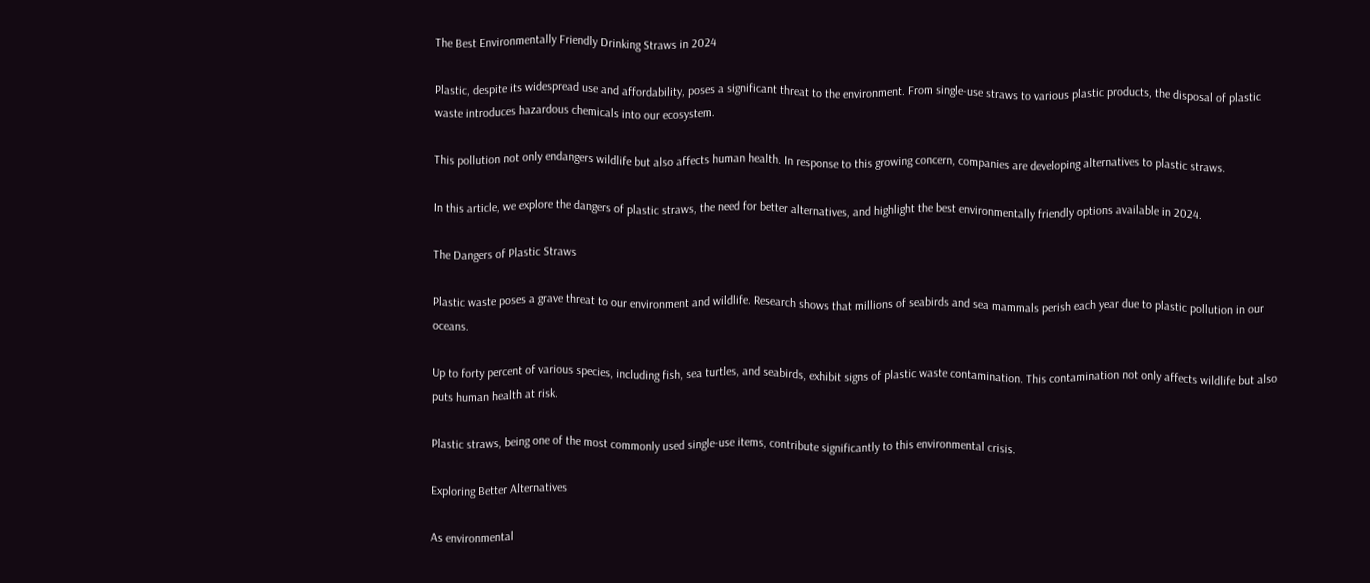The Best Environmentally Friendly Drinking Straws in 2024

Plastic, despite its widespread use and affordability, poses a significant threat to the environment. From single-use straws to various plastic products, the disposal of plastic waste introduces hazardous chemicals into our ecosystem.

This pollution not only endangers wildlife but also affects human health. In response to this growing concern, companies are developing alternatives to plastic straws.

In this article, we explore the dangers of plastic straws, the need for better alternatives, and highlight the best environmentally friendly options available in 2024.

The Dangers of Plastic Straws

Plastic waste poses a grave threat to our environment and wildlife. Research shows that millions of seabirds and sea mammals perish each year due to plastic pollution in our oceans.

Up to forty percent of various species, including fish, sea turtles, and seabirds, exhibit signs of plastic waste contamination. This contamination not only affects wildlife but also puts human health at risk.

Plastic straws, being one of the most commonly used single-use items, contribute significantly to this environmental crisis.

Exploring Better Alternatives

As environmental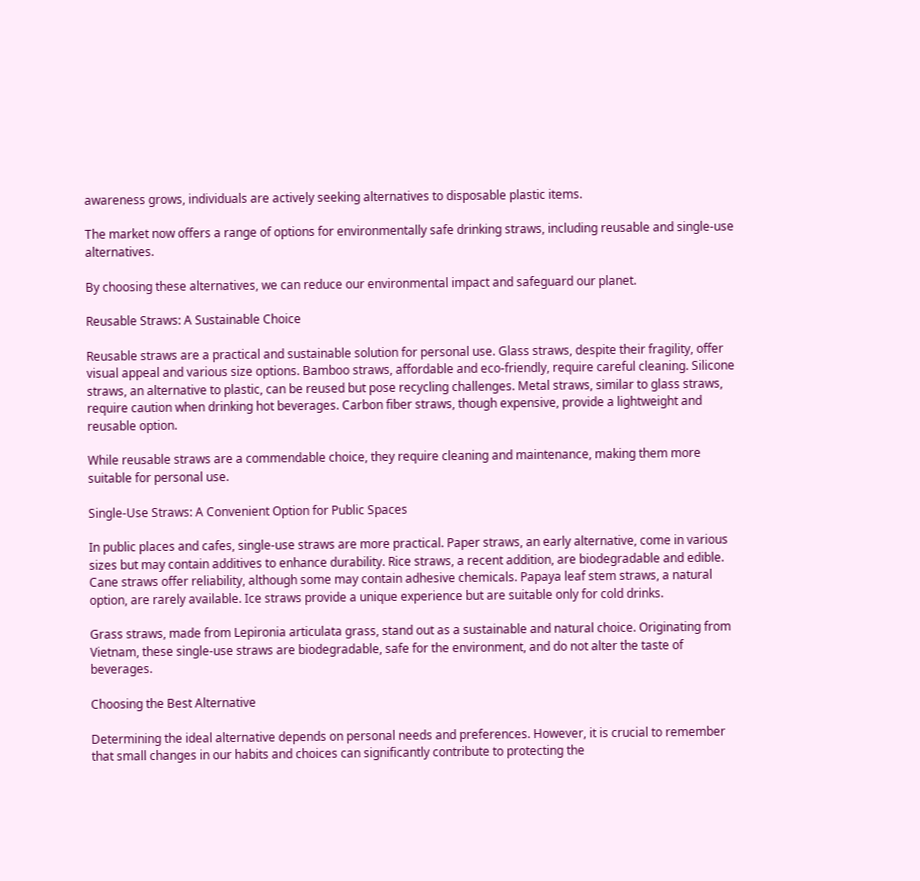awareness grows, individuals are actively seeking alternatives to disposable plastic items.

The market now offers a range of options for environmentally safe drinking straws, including reusable and single-use alternatives.

By choosing these alternatives, we can reduce our environmental impact and safeguard our planet.

Reusable Straws: A Sustainable Choice

Reusable straws are a practical and sustainable solution for personal use. Glass straws, despite their fragility, offer visual appeal and various size options. Bamboo straws, affordable and eco-friendly, require careful cleaning. Silicone straws, an alternative to plastic, can be reused but pose recycling challenges. Metal straws, similar to glass straws, require caution when drinking hot beverages. Carbon fiber straws, though expensive, provide a lightweight and reusable option.

While reusable straws are a commendable choice, they require cleaning and maintenance, making them more suitable for personal use.

Single-Use Straws: A Convenient Option for Public Spaces

In public places and cafes, single-use straws are more practical. Paper straws, an early alternative, come in various sizes but may contain additives to enhance durability. Rice straws, a recent addition, are biodegradable and edible. Cane straws offer reliability, although some may contain adhesive chemicals. Papaya leaf stem straws, a natural option, are rarely available. Ice straws provide a unique experience but are suitable only for cold drinks.

Grass straws, made from Lepironia articulata grass, stand out as a sustainable and natural choice. Originating from Vietnam, these single-use straws are biodegradable, safe for the environment, and do not alter the taste of beverages.

Choosing the Best Alternative

Determining the ideal alternative depends on personal needs and preferences. However, it is crucial to remember that small changes in our habits and choices can significantly contribute to protecting the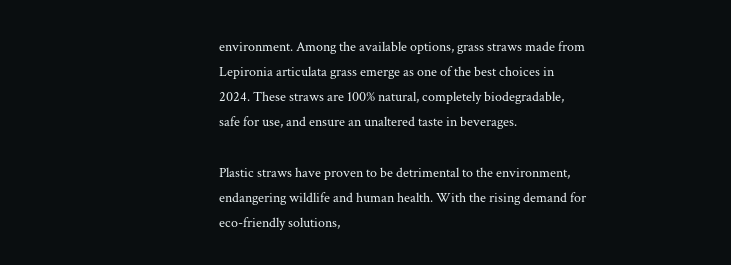environment. Among the available options, grass straws made from Lepironia articulata grass emerge as one of the best choices in 2024. These straws are 100% natural, completely biodegradable, safe for use, and ensure an unaltered taste in beverages.

Plastic straws have proven to be detrimental to the environment, endangering wildlife and human health. With the rising demand for eco-friendly solutions,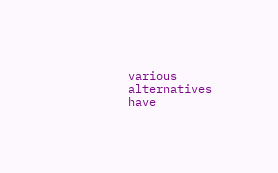various alternatives have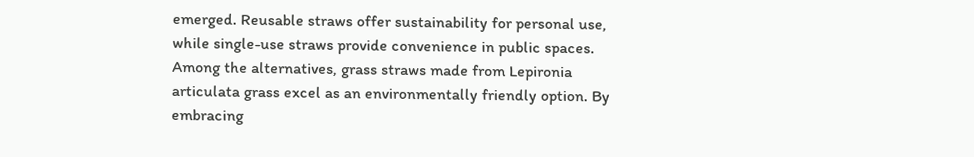emerged. Reusable straws offer sustainability for personal use, while single-use straws provide convenience in public spaces. Among the alternatives, grass straws made from Lepironia articulata grass excel as an environmentally friendly option. By embracing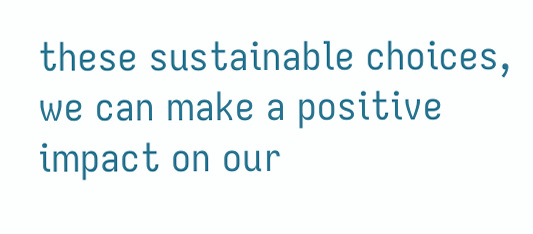these sustainable choices, we can make a positive impact on our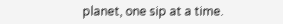planet, one sip at a time.